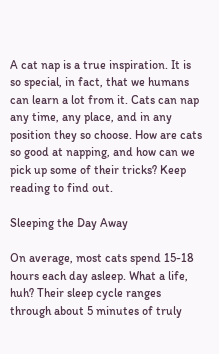A cat nap is a true inspiration. It is so special, in fact, that we humans can learn a lot from it. Cats can nap any time, any place, and in any position they so choose. How are cats so good at napping, and how can we pick up some of their tricks? Keep reading to find out.

Sleeping the Day Away

On average, most cats spend 15-18 hours each day asleep. What a life, huh? Their sleep cycle ranges through about 5 minutes of truly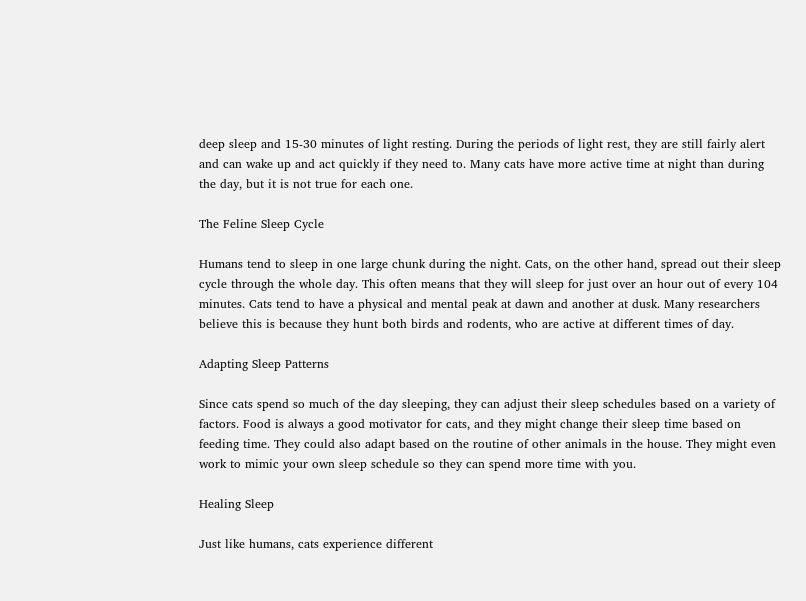deep sleep and 15-30 minutes of light resting. During the periods of light rest, they are still fairly alert and can wake up and act quickly if they need to. Many cats have more active time at night than during the day, but it is not true for each one.

The Feline Sleep Cycle

Humans tend to sleep in one large chunk during the night. Cats, on the other hand, spread out their sleep cycle through the whole day. This often means that they will sleep for just over an hour out of every 104 minutes. Cats tend to have a physical and mental peak at dawn and another at dusk. Many researchers believe this is because they hunt both birds and rodents, who are active at different times of day.

Adapting Sleep Patterns

Since cats spend so much of the day sleeping, they can adjust their sleep schedules based on a variety of factors. Food is always a good motivator for cats, and they might change their sleep time based on feeding time. They could also adapt based on the routine of other animals in the house. They might even work to mimic your own sleep schedule so they can spend more time with you.

Healing Sleep

Just like humans, cats experience different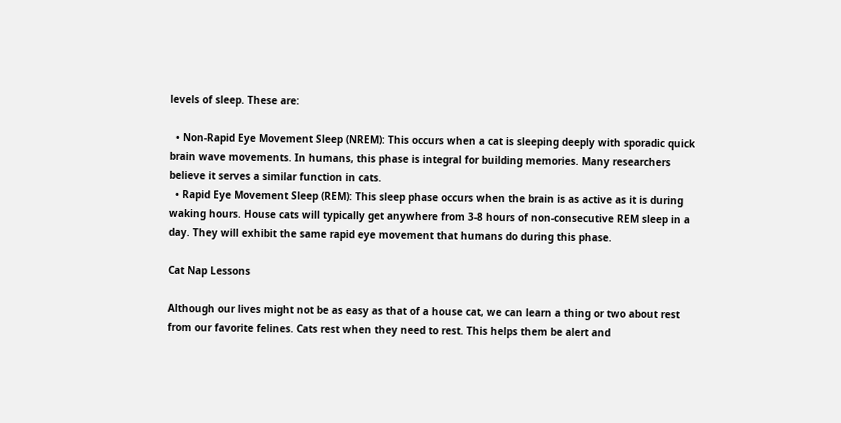levels of sleep. These are:

  • Non-Rapid Eye Movement Sleep (NREM): This occurs when a cat is sleeping deeply with sporadic quick brain wave movements. In humans, this phase is integral for building memories. Many researchers believe it serves a similar function in cats.
  • Rapid Eye Movement Sleep (REM): This sleep phase occurs when the brain is as active as it is during waking hours. House cats will typically get anywhere from 3-8 hours of non-consecutive REM sleep in a day. They will exhibit the same rapid eye movement that humans do during this phase.

Cat Nap Lessons

Although our lives might not be as easy as that of a house cat, we can learn a thing or two about rest from our favorite felines. Cats rest when they need to rest. This helps them be alert and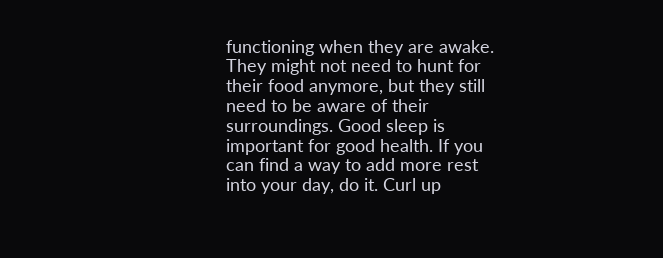functioning when they are awake. They might not need to hunt for their food anymore, but they still need to be aware of their surroundings. Good sleep is important for good health. If you can find a way to add more rest into your day, do it. Curl up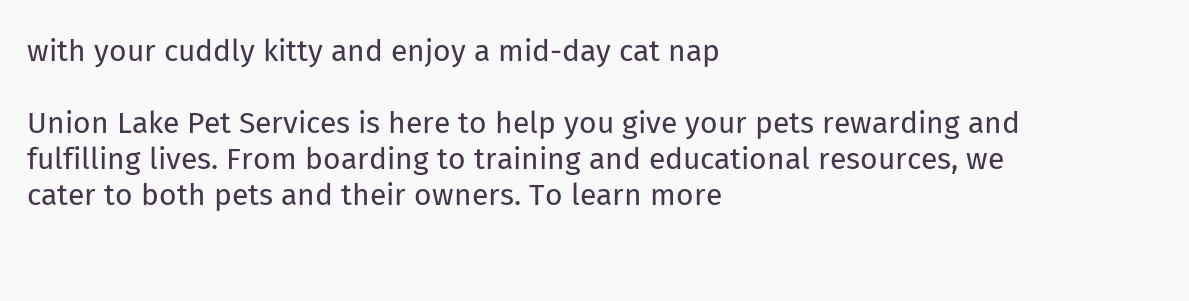with your cuddly kitty and enjoy a mid-day cat nap

Union Lake Pet Services is here to help you give your pets rewarding and fulfilling lives. From boarding to training and educational resources, we cater to both pets and their owners. To learn more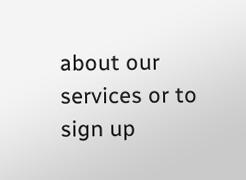about our services or to sign up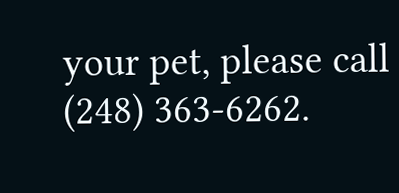your pet, please call (248) 363-6262.